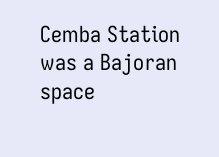Cemba Station was a Bajoran space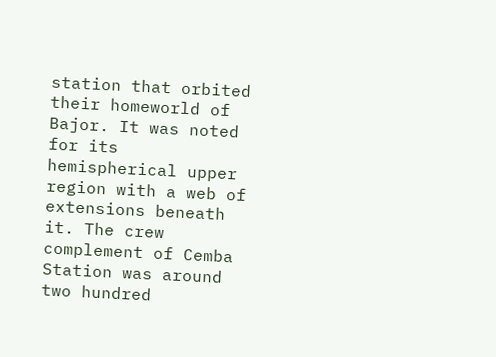station that orbited their homeworld of Bajor. It was noted for its hemispherical upper region with a web of extensions beneath it. The crew complement of Cemba Station was around two hundred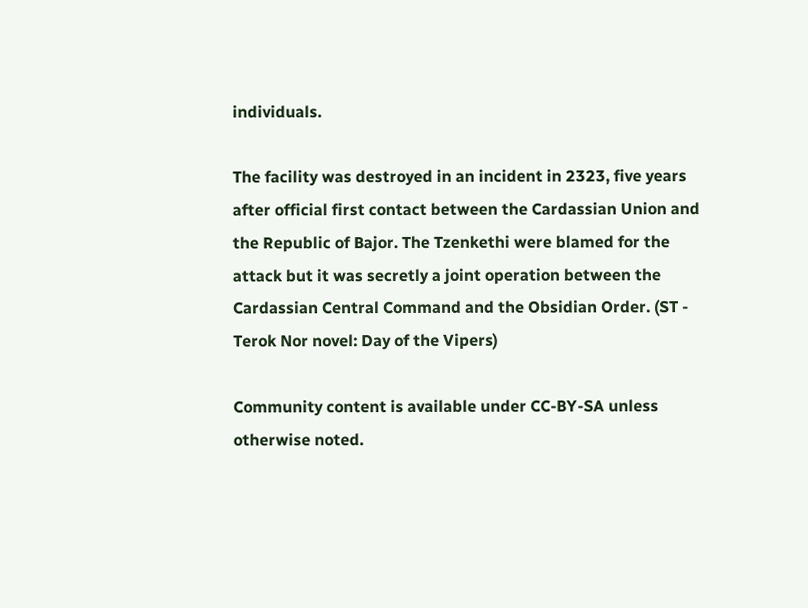individuals.

The facility was destroyed in an incident in 2323, five years after official first contact between the Cardassian Union and the Republic of Bajor. The Tzenkethi were blamed for the attack but it was secretly a joint operation between the Cardassian Central Command and the Obsidian Order. (ST - Terok Nor novel: Day of the Vipers)

Community content is available under CC-BY-SA unless otherwise noted.